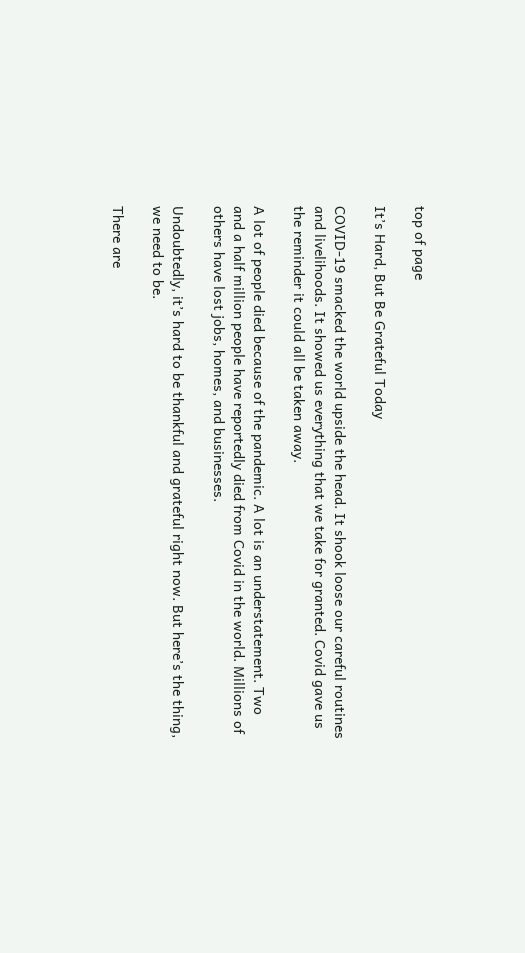top of page

It’s Hard, But Be Grateful Today

COVID-19 smacked the world upside the head. It shook loose our careful routines and livelihoods. It showed us everything that we take for granted. Covid gave us the reminder it could all be taken away.

A lot of people died because of the pandemic. A lot is an understatement. Two and a half million people have reportedly died from Covid in the world. Millions of others have lost jobs, homes, and businesses.

Undoubtedly, it’s hard to be thankful and grateful right now. But here’s the thing, we need to be.

There are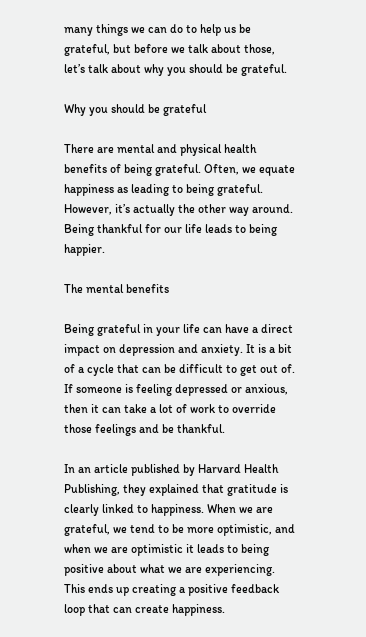many things we can do to help us be grateful, but before we talk about those, let’s talk about why you should be grateful.

Why you should be grateful

There are mental and physical health benefits of being grateful. Often, we equate happiness as leading to being grateful. However, it’s actually the other way around. Being thankful for our life leads to being happier.

The mental benefits

Being grateful in your life can have a direct impact on depression and anxiety. It is a bit of a cycle that can be difficult to get out of. If someone is feeling depressed or anxious, then it can take a lot of work to override those feelings and be thankful.

In an article published by Harvard Health Publishing, they explained that gratitude is clearly linked to happiness. When we are grateful, we tend to be more optimistic, and when we are optimistic it leads to being positive about what we are experiencing. This ends up creating a positive feedback loop that can create happiness.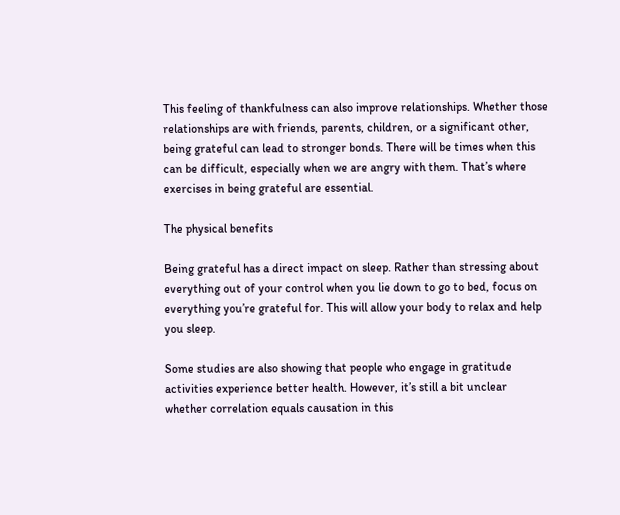This feeling of thankfulness can also improve relationships. Whether those relationships are with friends, parents, children, or a significant other, being grateful can lead to stronger bonds. There will be times when this can be difficult, especially when we are angry with them. That’s where exercises in being grateful are essential.

The physical benefits

Being grateful has a direct impact on sleep. Rather than stressing about everything out of your control when you lie down to go to bed, focus on everything you’re grateful for. This will allow your body to relax and help you sleep.

Some studies are also showing that people who engage in gratitude activities experience better health. However, it’s still a bit unclear whether correlation equals causation in this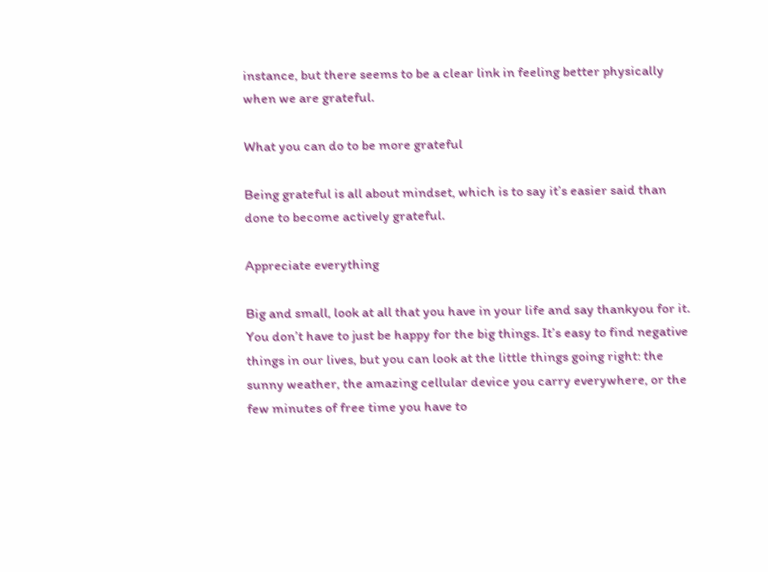instance, but there seems to be a clear link in feeling better physically when we are grateful.

What you can do to be more grateful

Being grateful is all about mindset, which is to say it’s easier said than done to become actively grateful.

Appreciate everything

Big and small, look at all that you have in your life and say thankyou for it. You don’t have to just be happy for the big things. It’s easy to find negative things in our lives, but you can look at the little things going right: the sunny weather, the amazing cellular device you carry everywhere, or the few minutes of free time you have to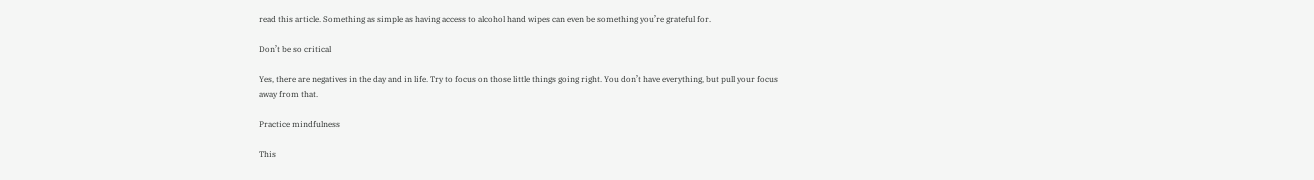read this article. Something as simple as having access to alcohol hand wipes can even be something you’re grateful for.

Don’t be so critical

Yes, there are negatives in the day and in life. Try to focus on those little things going right. You don’t have everything, but pull your focus away from that.

Practice mindfulness

This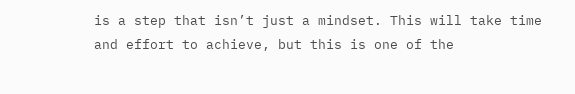is a step that isn’t just a mindset. This will take time and effort to achieve, but this is one of the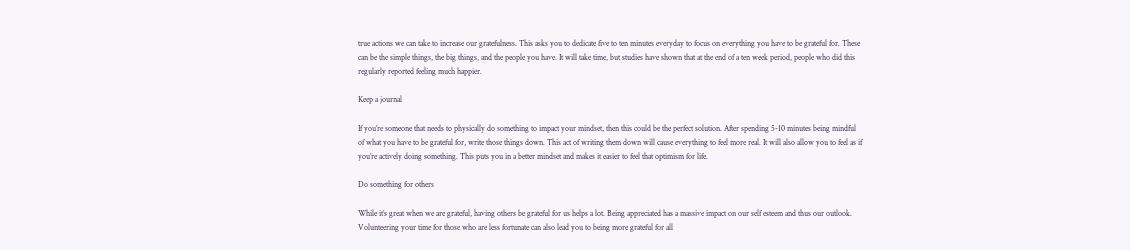true actions we can take to increase our gratefulness. This asks you to dedicate five to ten minutes everyday to focus on everything you have to be grateful for. These can be the simple things, the big things, and the people you have. It will take time, but studies have shown that at the end of a ten week period, people who did this regularly reported feeling much happier.

Keep a journal

If you’re someone that needs to physically do something to impact your mindset, then this could be the perfect solution. After spending 5-10 minutes being mindful of what you have to be grateful for, write those things down. This act of writing them down will cause everything to feel more real. It will also allow you to feel as if you’re actively doing something. This puts you in a better mindset and makes it easier to feel that optimism for life.

Do something for others

While it’s great when we are grateful, having others be grateful for us helps a lot. Being appreciated has a massive impact on our self esteem and thus our outlook. Volunteering your time for those who are less fortunate can also lead you to being more grateful for all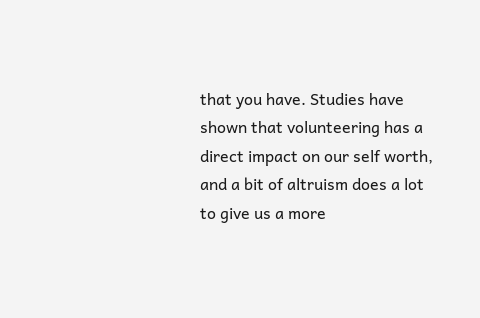that you have. Studies have shown that volunteering has a direct impact on our self worth, and a bit of altruism does a lot to give us a more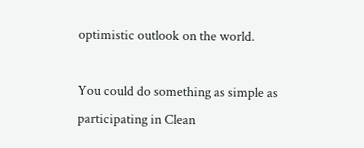optimistic outlook on the world.

You could do something as simple as participating in Clean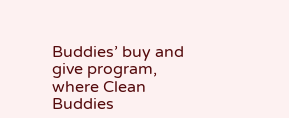Buddies’ buy and give program, where Clean Buddies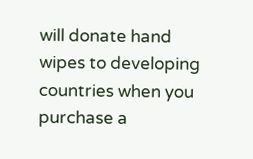will donate hand wipes to developing countries when you purchase a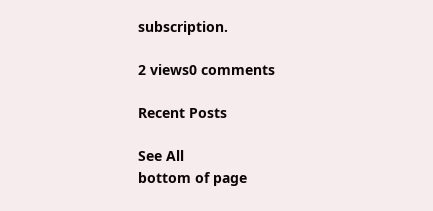subscription.

2 views0 comments

Recent Posts

See All
bottom of page